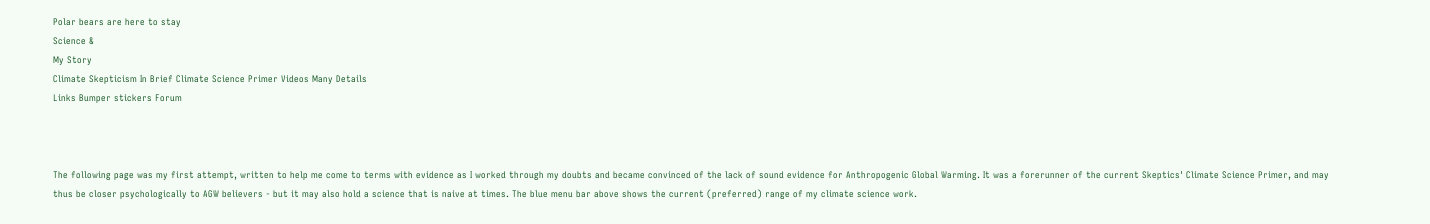Polar bears are here to stay
Science &
My Story
Climate Skepticism In Brief Climate Science Primer Videos Many Details
Links Bumper stickers Forum



The following page was my first attempt, written to help me come to terms with evidence as I worked through my doubts and became convinced of the lack of sound evidence for Anthropogenic Global Warming. It was a forerunner of the current Skeptics' Climate Science Primer, and may thus be closer psychologically to AGW believers - but it may also hold a science that is naive at times. The blue menu bar above shows the current (preferred) range of my climate science work.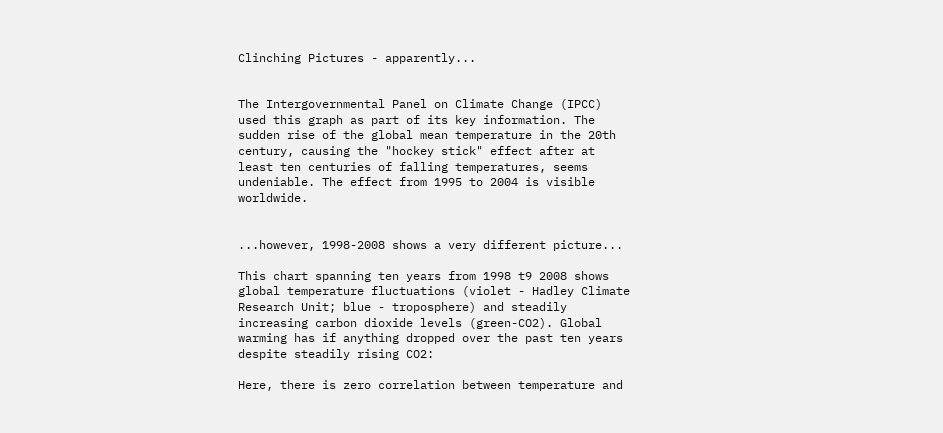Clinching Pictures - apparently...


The Intergovernmental Panel on Climate Change (IPCC) used this graph as part of its key information. The sudden rise of the global mean temperature in the 20th century, causing the "hockey stick" effect after at least ten centuries of falling temperatures, seems undeniable. The effect from 1995 to 2004 is visible worldwide.


...however, 1998-2008 shows a very different picture...

This chart spanning ten years from 1998 t9 2008 shows global temperature fluctuations (violet - Hadley Climate Research Unit; blue - troposphere) and steadily increasing carbon dioxide levels (green-CO2). Global warming has if anything dropped over the past ten years despite steadily rising CO2:

Here, there is zero correlation between temperature and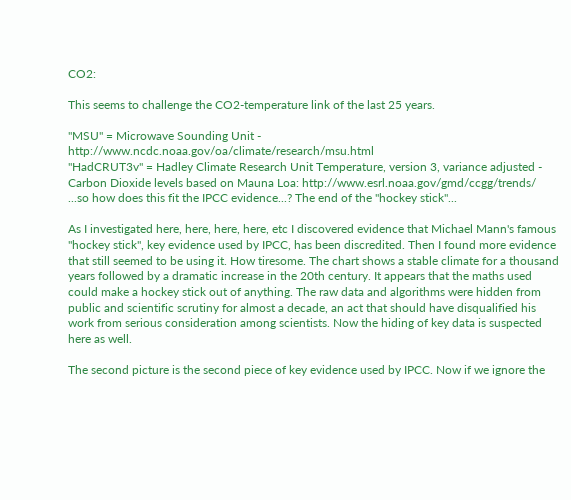CO2:

This seems to challenge the CO2-temperature link of the last 25 years.

"MSU" = Microwave Sounding Unit - http://www.ncdc.noaa.gov/oa/climate/research/msu.html
"HadCRUT3v" = Hadley Climate Research Unit Temperature, version 3, variance adjusted -
Carbon Dioxide levels based on Mauna Loa: http://www.esrl.noaa.gov/gmd/ccgg/trends/
...so how does this fit the IPCC evidence...? The end of the "hockey stick"...

As I investigated here, here, here, here, etc I discovered evidence that Michael Mann's famous "hockey stick", key evidence used by IPCC, has been discredited. Then I found more evidence that still seemed to be using it. How tiresome. The chart shows a stable climate for a thousand years followed by a dramatic increase in the 20th century. It appears that the maths used could make a hockey stick out of anything. The raw data and algorithms were hidden from public and scientific scrutiny for almost a decade, an act that should have disqualified his work from serious consideration among scientists. Now the hiding of key data is suspected here as well.

The second picture is the second piece of key evidence used by IPCC. Now if we ignore the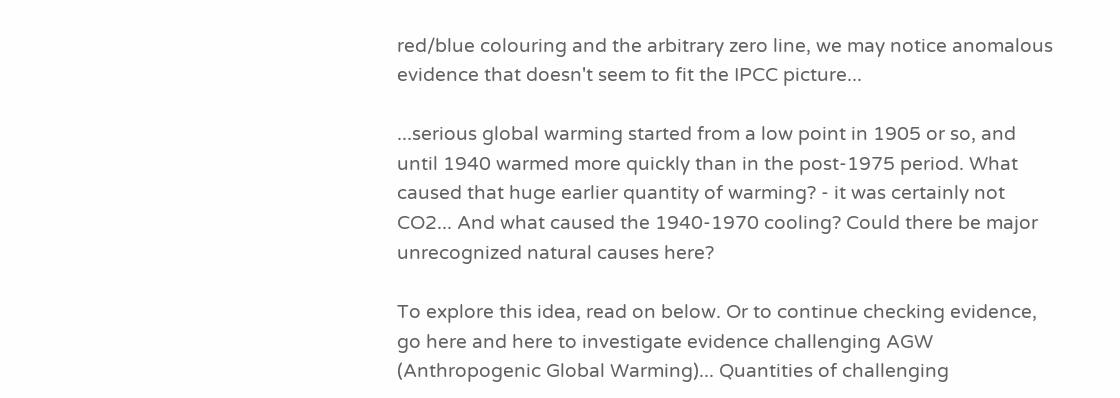red/blue colouring and the arbitrary zero line, we may notice anomalous evidence that doesn't seem to fit the IPCC picture...

...serious global warming started from a low point in 1905 or so, and until 1940 warmed more quickly than in the post-1975 period. What caused that huge earlier quantity of warming? - it was certainly not CO2... And what caused the 1940-1970 cooling? Could there be major unrecognized natural causes here?

To explore this idea, read on below. Or to continue checking evidence, go here and here to investigate evidence challenging AGW (Anthropogenic Global Warming)... Quantities of challenging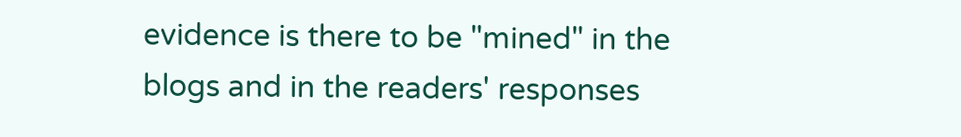evidence is there to be "mined" in the blogs and in the readers' responses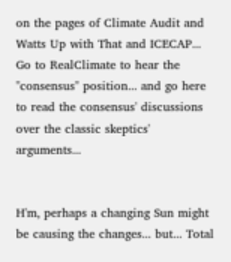on the pages of Climate Audit and Watts Up with That and ICECAP... Go to RealClimate to hear the "consensus" position... and go here to read the consensus' discussions over the classic skeptics' arguments...


H'm, perhaps a changing Sun might be causing the changes... but... Total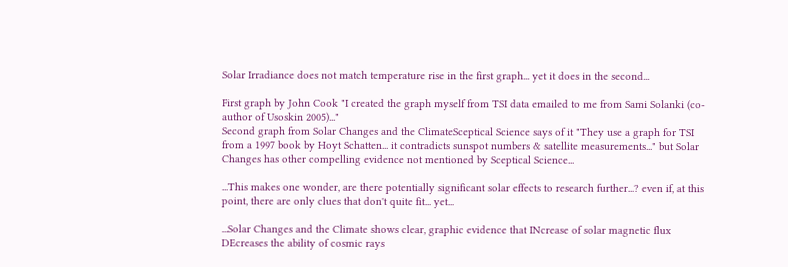Solar Irradiance does not match temperature rise in the first graph... yet it does in the second...

First graph by John Cook "I created the graph myself from TSI data emailed to me from Sami Solanki (co-author of Usoskin 2005)..."
Second graph from Solar Changes and the ClimateSceptical Science says of it "They use a graph for TSI from a 1997 book by Hoyt Schatten... it contradicts sunspot numbers & satellite measurements..." but Solar Changes has other compelling evidence not mentioned by Sceptical Science...

...This makes one wonder, are there potentially significant solar effects to research further...? even if, at this point, there are only clues that don't quite fit... yet...

...Solar Changes and the Climate shows clear, graphic evidence that INcrease of solar magnetic flux DEcreases the ability of cosmic rays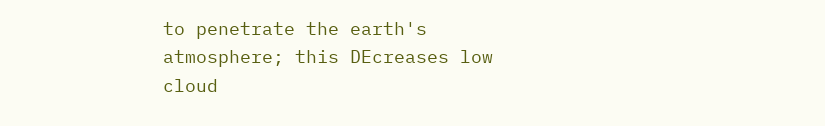to penetrate the earth's atmosphere; this DEcreases low cloud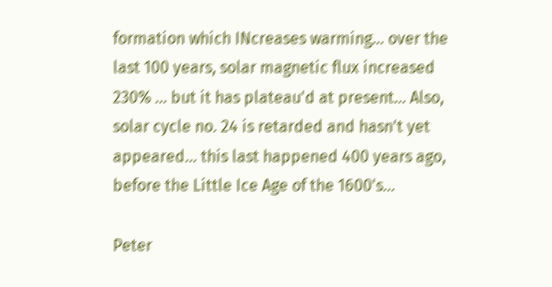formation which INcreases warming... over the last 100 years, solar magnetic flux increased 230% ... but it has plateau'd at present... Also, solar cycle no. 24 is retarded and hasn't yet appeared... this last happened 400 years ago, before the Little Ice Age of the 1600's...

Peter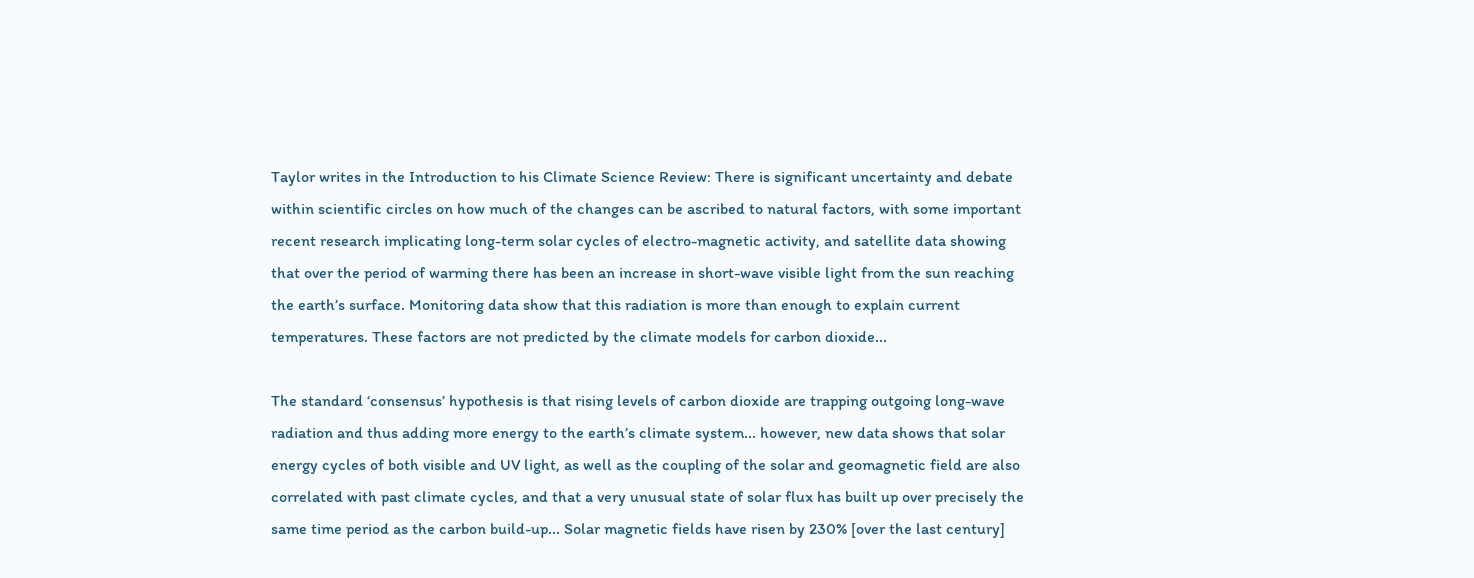Taylor writes in the Introduction to his Climate Science Review: There is significant uncertainty and debate within scientific circles on how much of the changes can be ascribed to natural factors, with some important recent research implicating long-term solar cycles of electro-magnetic activity, and satellite data showing that over the period of warming there has been an increase in short-wave visible light from the sun reaching the earth’s surface. Monitoring data show that this radiation is more than enough to explain current temperatures. These factors are not predicted by the climate models for carbon dioxide...

The standard ‘consensus’ hypothesis is that rising levels of carbon dioxide are trapping outgoing long-wave radiation and thus adding more energy to the earth’s climate system... however, new data shows that solar energy cycles of both visible and UV light, as well as the coupling of the solar and geomagnetic field are also correlated with past climate cycles, and that a very unusual state of solar flux has built up over precisely the same time period as the carbon build-up... Solar magnetic fields have risen by 230% [over the last century]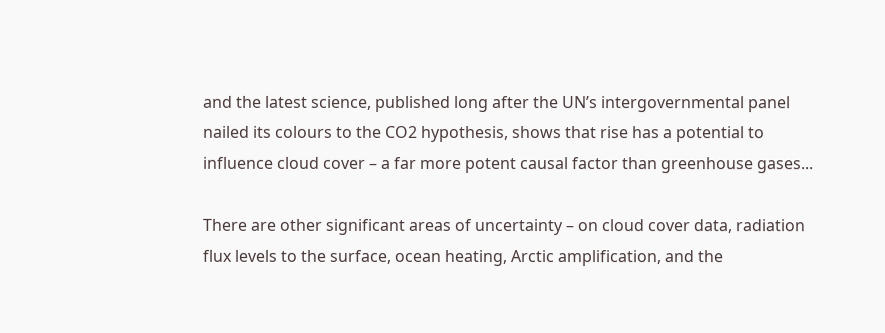and the latest science, published long after the UN’s intergovernmental panel nailed its colours to the CO2 hypothesis, shows that rise has a potential to influence cloud cover – a far more potent causal factor than greenhouse gases...

There are other significant areas of uncertainty – on cloud cover data, radiation flux levels to the surface, ocean heating, Arctic amplification, and the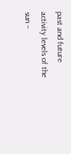past and future activity levels of the sun –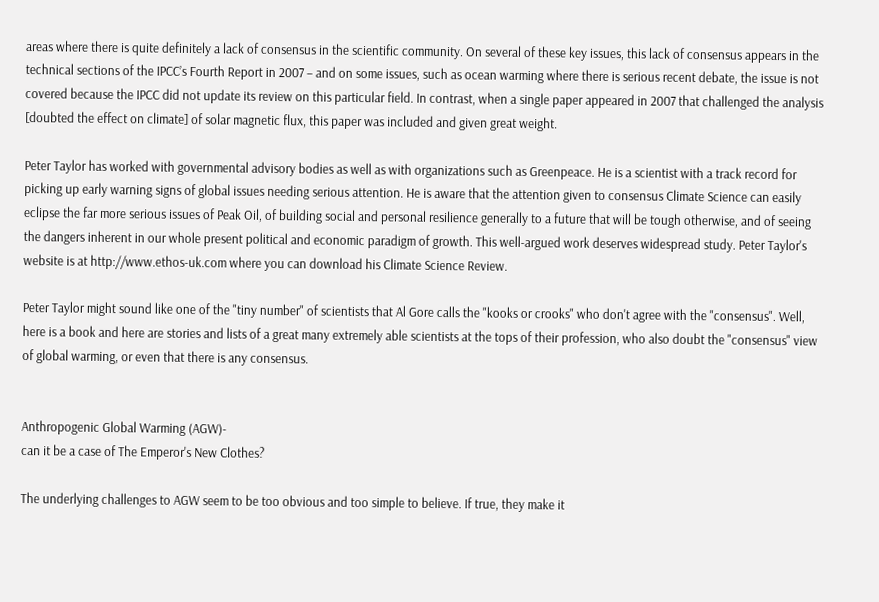areas where there is quite definitely a lack of consensus in the scientific community. On several of these key issues, this lack of consensus appears in the technical sections of the IPCC’s Fourth Report in 2007 – and on some issues, such as ocean warming where there is serious recent debate, the issue is not covered because the IPCC did not update its review on this particular field. In contrast, when a single paper appeared in 2007 that challenged the analysis [doubted the effect on climate] of solar magnetic flux, this paper was included and given great weight.

Peter Taylor has worked with governmental advisory bodies as well as with organizations such as Greenpeace. He is a scientist with a track record for picking up early warning signs of global issues needing serious attention. He is aware that the attention given to consensus Climate Science can easily eclipse the far more serious issues of Peak Oil, of building social and personal resilience generally to a future that will be tough otherwise, and of seeing the dangers inherent in our whole present political and economic paradigm of growth. This well-argued work deserves widespread study. Peter Taylor's website is at http://www.ethos-uk.com where you can download his Climate Science Review.

Peter Taylor might sound like one of the "tiny number" of scientists that Al Gore calls the "kooks or crooks" who don't agree with the "consensus". Well, here is a book and here are stories and lists of a great many extremely able scientists at the tops of their profession, who also doubt the "consensus" view of global warming, or even that there is any consensus.


Anthropogenic Global Warming (AGW)-
can it be a case of The Emperor's New Clothes?

The underlying challenges to AGW seem to be too obvious and too simple to believe. If true, they make it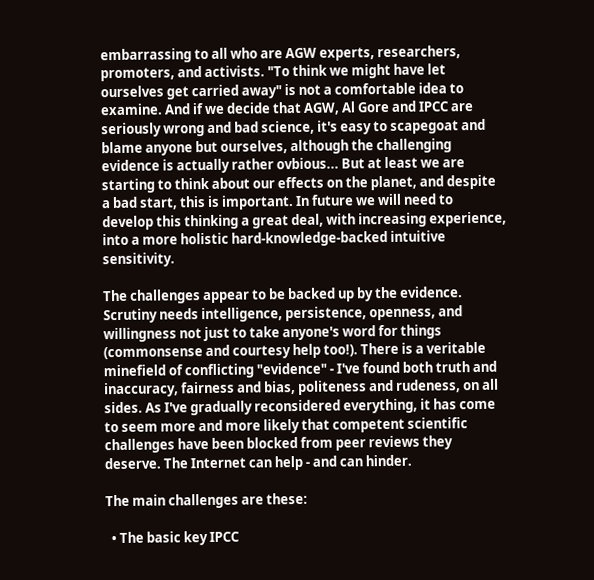embarrassing to all who are AGW experts, researchers, promoters, and activists. "To think we might have let ourselves get carried away" is not a comfortable idea to examine. And if we decide that AGW, Al Gore and IPCC are seriously wrong and bad science, it's easy to scapegoat and blame anyone but ourselves, although the challenging evidence is actually rather ovbious... But at least we are starting to think about our effects on the planet, and despite a bad start, this is important. In future we will need to develop this thinking a great deal, with increasing experience, into a more holistic hard-knowledge-backed intuitive sensitivity.

The challenges appear to be backed up by the evidence. Scrutiny needs intelligence, persistence, openness, and willingness not just to take anyone's word for things (commonsense and courtesy help too!). There is a veritable minefield of conflicting "evidence" - I've found both truth and inaccuracy, fairness and bias, politeness and rudeness, on all sides. As I've gradually reconsidered everything, it has come to seem more and more likely that competent scientific challenges have been blocked from peer reviews they deserve. The Internet can help - and can hinder.

The main challenges are these:

  • The basic key IPCC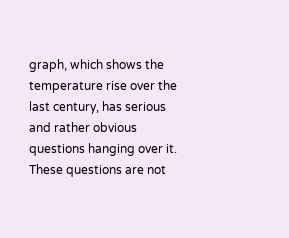graph, which shows the temperature rise over the last century, has serious and rather obvious questions hanging over it. These questions are not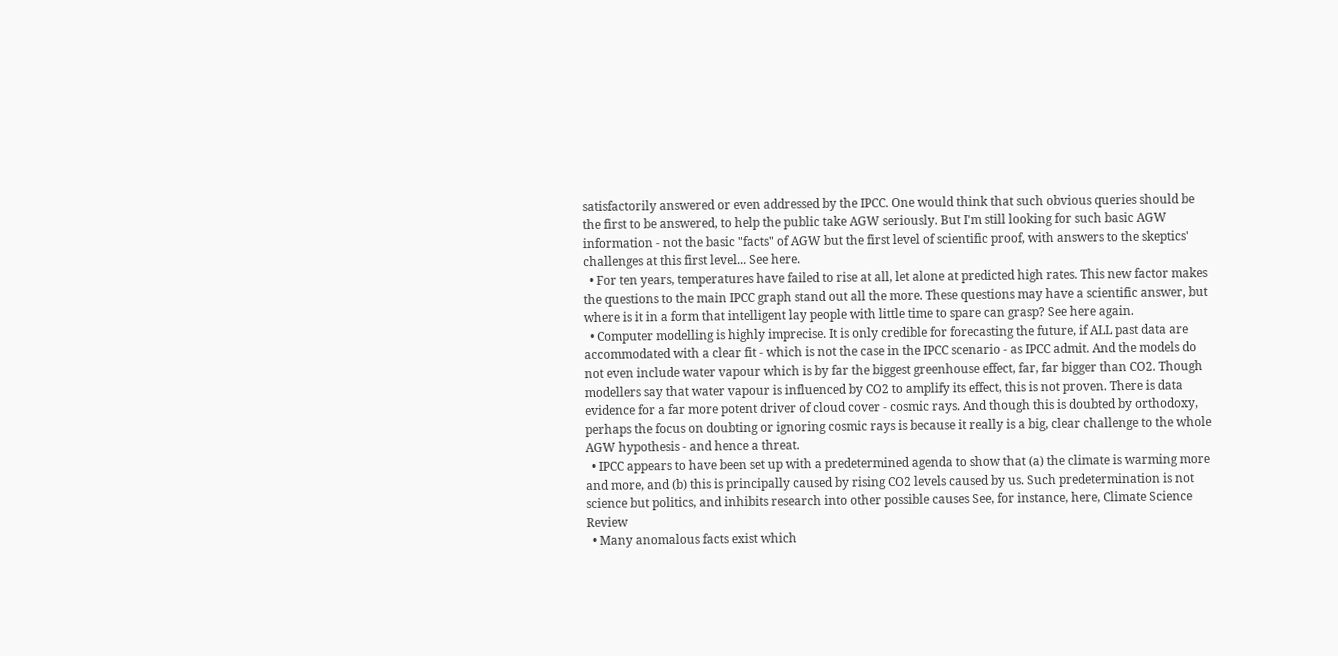satisfactorily answered or even addressed by the IPCC. One would think that such obvious queries should be the first to be answered, to help the public take AGW seriously. But I'm still looking for such basic AGW information - not the basic "facts" of AGW but the first level of scientific proof, with answers to the skeptics' challenges at this first level... See here.
  • For ten years, temperatures have failed to rise at all, let alone at predicted high rates. This new factor makes the questions to the main IPCC graph stand out all the more. These questions may have a scientific answer, but where is it in a form that intelligent lay people with little time to spare can grasp? See here again.
  • Computer modelling is highly imprecise. It is only credible for forecasting the future, if ALL past data are accommodated with a clear fit - which is not the case in the IPCC scenario - as IPCC admit. And the models do not even include water vapour which is by far the biggest greenhouse effect, far, far bigger than CO2. Though modellers say that water vapour is influenced by CO2 to amplify its effect, this is not proven. There is data evidence for a far more potent driver of cloud cover - cosmic rays. And though this is doubted by orthodoxy, perhaps the focus on doubting or ignoring cosmic rays is because it really is a big, clear challenge to the whole AGW hypothesis - and hence a threat.
  • IPCC appears to have been set up with a predetermined agenda to show that (a) the climate is warming more and more, and (b) this is principally caused by rising CO2 levels caused by us. Such predetermination is not science but politics, and inhibits research into other possible causes See, for instance, here, Climate Science Review
  • Many anomalous facts exist which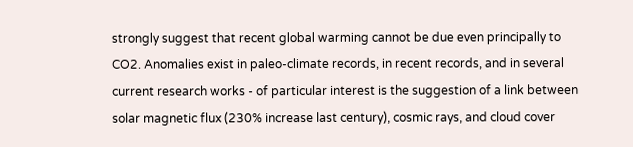strongly suggest that recent global warming cannot be due even principally to CO2. Anomalies exist in paleo-climate records, in recent records, and in several current research works - of particular interest is the suggestion of a link between solar magnetic flux (230% increase last century), cosmic rays, and cloud cover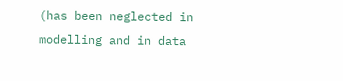(has been neglected in modelling and in data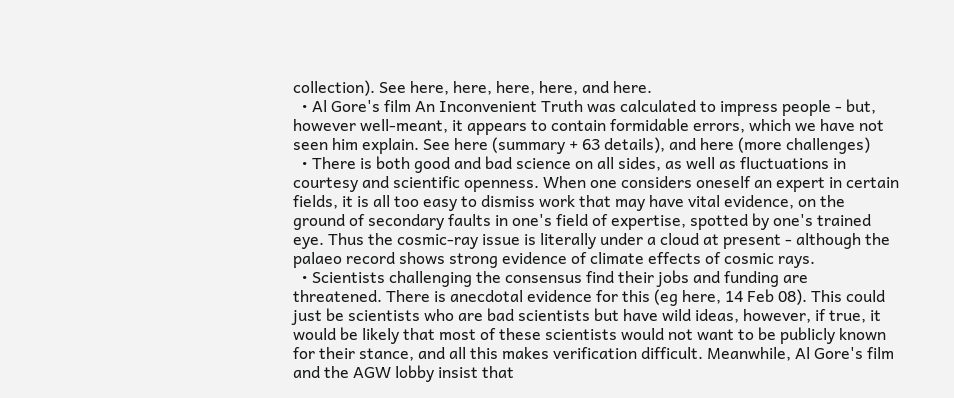collection). See here, here, here, here, and here.
  • Al Gore's film An Inconvenient Truth was calculated to impress people - but, however well-meant, it appears to contain formidable errors, which we have not seen him explain. See here (summary + 63 details), and here (more challenges)
  • There is both good and bad science on all sides, as well as fluctuations in courtesy and scientific openness. When one considers oneself an expert in certain fields, it is all too easy to dismiss work that may have vital evidence, on the ground of secondary faults in one's field of expertise, spotted by one's trained eye. Thus the cosmic-ray issue is literally under a cloud at present - although the palaeo record shows strong evidence of climate effects of cosmic rays.
  • Scientists challenging the consensus find their jobs and funding are threatened. There is anecdotal evidence for this (eg here, 14 Feb 08). This could just be scientists who are bad scientists but have wild ideas, however, if true, it would be likely that most of these scientists would not want to be publicly known for their stance, and all this makes verification difficult. Meanwhile, Al Gore's film and the AGW lobby insist that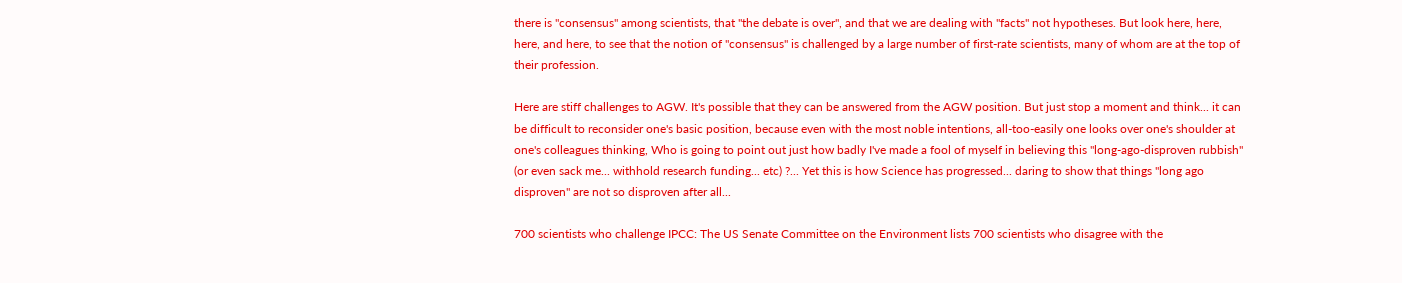there is "consensus" among scientists, that "the debate is over", and that we are dealing with "facts" not hypotheses. But look here, here, here, and here, to see that the notion of "consensus" is challenged by a large number of first-rate scientists, many of whom are at the top of their profession.

Here are stiff challenges to AGW. It's possible that they can be answered from the AGW position. But just stop a moment and think... it can be difficult to reconsider one's basic position, because even with the most noble intentions, all-too-easily one looks over one's shoulder at one's colleagues thinking, Who is going to point out just how badly I've made a fool of myself in believing this "long-ago-disproven rubbish" (or even sack me... withhold research funding... etc) ?... Yet this is how Science has progressed... daring to show that things "long ago disproven" are not so disproven after all...

700 scientists who challenge IPCC: The US Senate Committee on the Environment lists 700 scientists who disagree with the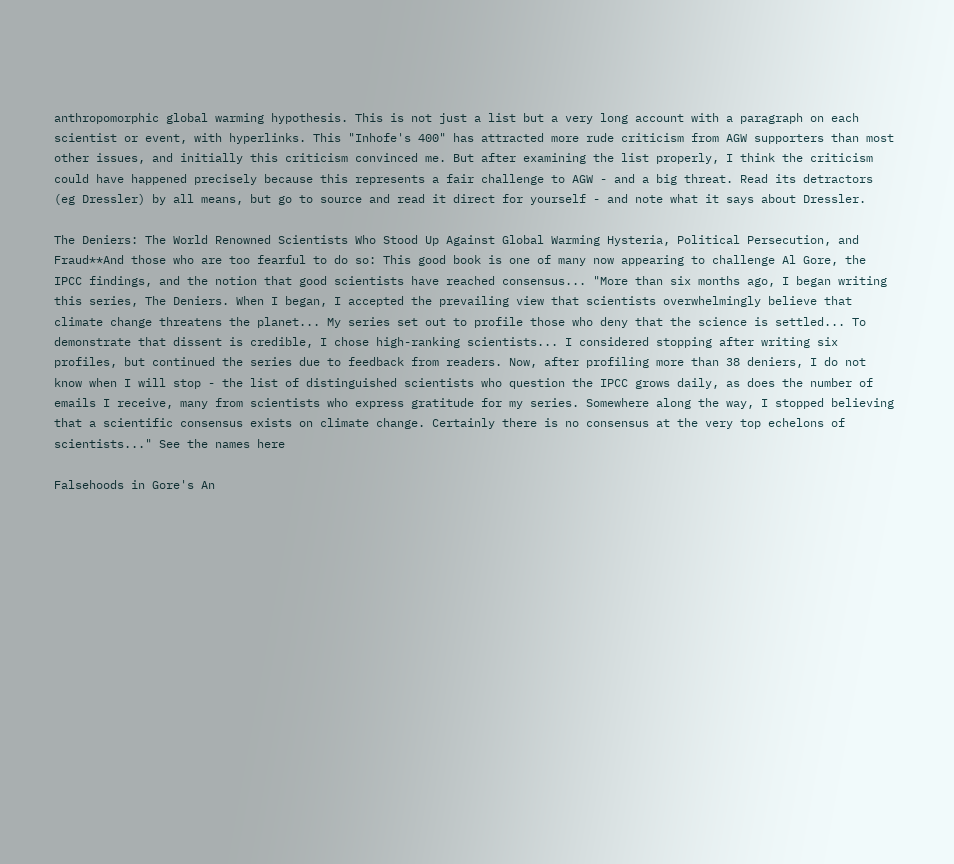anthropomorphic global warming hypothesis. This is not just a list but a very long account with a paragraph on each scientist or event, with hyperlinks. This "Inhofe's 400" has attracted more rude criticism from AGW supporters than most other issues, and initially this criticism convinced me. But after examining the list properly, I think the criticism could have happened precisely because this represents a fair challenge to AGW - and a big threat. Read its detractors (eg Dressler) by all means, but go to source and read it direct for yourself - and note what it says about Dressler.

The Deniers: The World Renowned Scientists Who Stood Up Against Global Warming Hysteria, Political Persecution, and Fraud**And those who are too fearful to do so: This good book is one of many now appearing to challenge Al Gore, the IPCC findings, and the notion that good scientists have reached consensus... "More than six months ago, I began writing this series, The Deniers. When I began, I accepted the prevailing view that scientists overwhelmingly believe that climate change threatens the planet... My series set out to profile those who deny that the science is settled... To demonstrate that dissent is credible, I chose high-ranking scientists... I considered stopping after writing six profiles, but continued the series due to feedback from readers. Now, after profiling more than 38 deniers, I do not know when I will stop - the list of distinguished scientists who question the IPCC grows daily, as does the number of emails I receive, many from scientists who express gratitude for my series. Somewhere along the way, I stopped believing that a scientific consensus exists on climate change. Certainly there is no consensus at the very top echelons of scientists..." See the names here

Falsehoods in Gore's An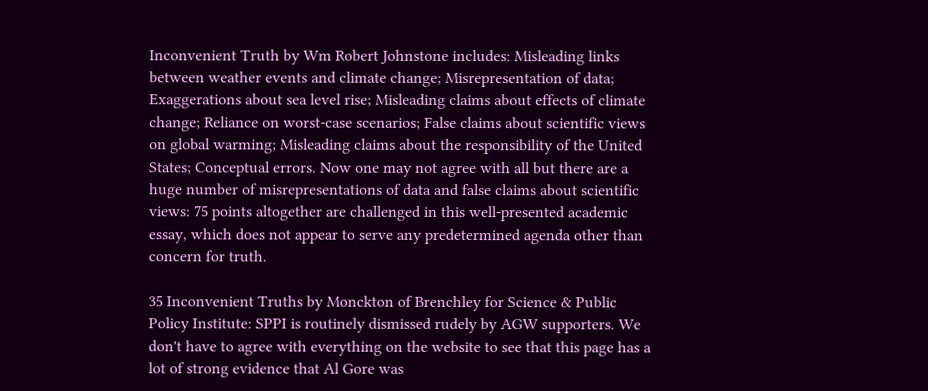Inconvenient Truth by Wm Robert Johnstone includes: Misleading links between weather events and climate change; Misrepresentation of data; Exaggerations about sea level rise; Misleading claims about effects of climate change; Reliance on worst-case scenarios; False claims about scientific views on global warming; Misleading claims about the responsibility of the United States; Conceptual errors. Now one may not agree with all but there are a huge number of misrepresentations of data and false claims about scientific views: 75 points altogether are challenged in this well-presented academic essay, which does not appear to serve any predetermined agenda other than concern for truth.

35 Inconvenient Truths by Monckton of Brenchley for Science & Public Policy Institute: SPPI is routinely dismissed rudely by AGW supporters. We don't have to agree with everything on the website to see that this page has a lot of strong evidence that Al Gore was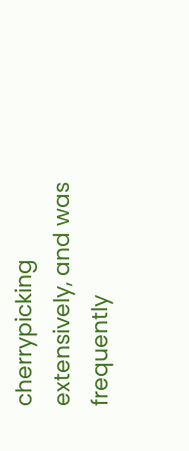cherrypicking extensively, and was frequently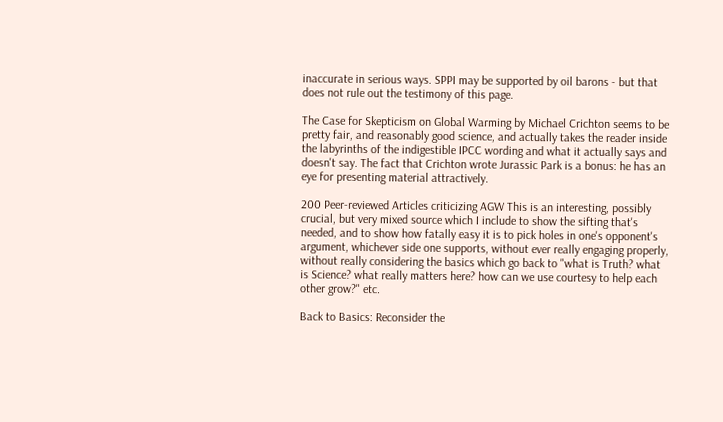inaccurate in serious ways. SPPI may be supported by oil barons - but that does not rule out the testimony of this page.

The Case for Skepticism on Global Warming by Michael Crichton seems to be pretty fair, and reasonably good science, and actually takes the reader inside the labyrinths of the indigestible IPCC wording and what it actually says and doesn't say. The fact that Crichton wrote Jurassic Park is a bonus: he has an eye for presenting material attractively.

200 Peer-reviewed Articles criticizing AGW This is an interesting, possibly crucial, but very mixed source which I include to show the sifting that's needed, and to show how fatally easy it is to pick holes in one's opponent's argument, whichever side one supports, without ever really engaging properly, without really considering the basics which go back to "what is Truth? what is Science? what really matters here? how can we use courtesy to help each other grow?" etc.

Back to Basics: Reconsider the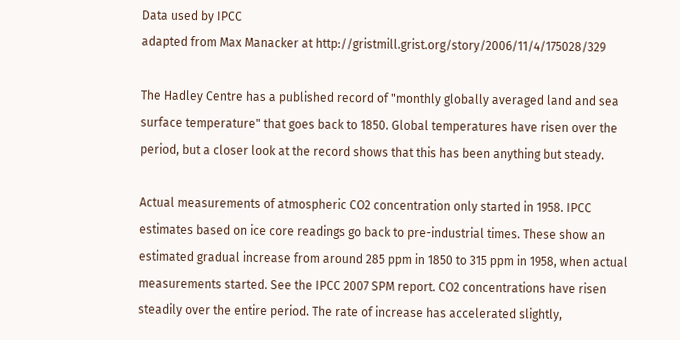Data used by IPCC
adapted from Max Manacker at http://gristmill.grist.org/story/2006/11/4/175028/329

The Hadley Centre has a published record of "monthly globally averaged land and sea surface temperature" that goes back to 1850. Global temperatures have risen over the period, but a closer look at the record shows that this has been anything but steady.

Actual measurements of atmospheric CO2 concentration only started in 1958. IPCC estimates based on ice core readings go back to pre-industrial times. These show an estimated gradual increase from around 285 ppm in 1850 to 315 ppm in 1958, when actual measurements started. See the IPCC 2007 SPM report. CO2 concentrations have risen steadily over the entire period. The rate of increase has accelerated slightly,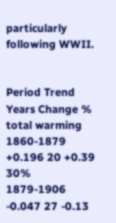particularly following WWII.


Period Trend Years Change % total warming
1860-1879 +0.196 20 +0.39 30%
1879-1906 -0.047 27 -0.13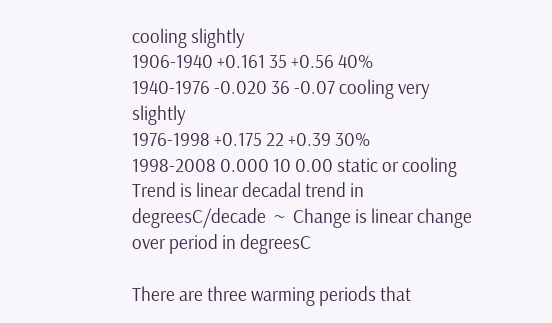cooling slightly
1906-1940 +0.161 35 +0.56 40%
1940-1976 -0.020 36 -0.07 cooling very slightly
1976-1998 +0.175 22 +0.39 30%
1998-2008 0.000 10 0.00 static or cooling
Trend is linear decadal trend in degreesC/decade  ~  Change is linear change over period in degreesC

There are three warming periods that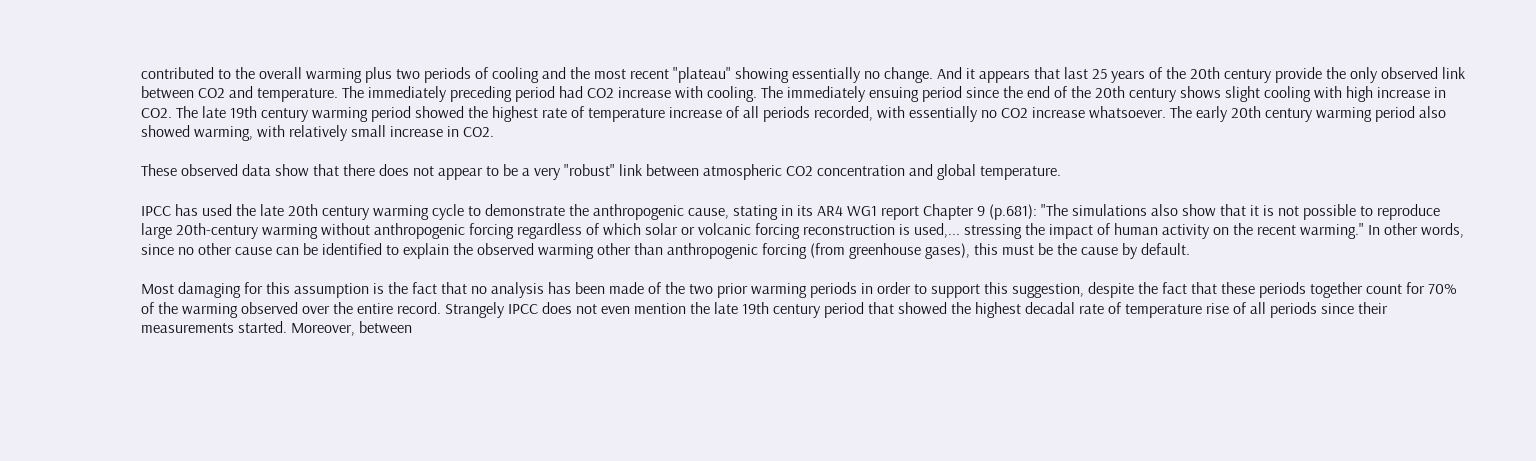contributed to the overall warming plus two periods of cooling and the most recent "plateau" showing essentially no change. And it appears that last 25 years of the 20th century provide the only observed link between CO2 and temperature. The immediately preceding period had CO2 increase with cooling. The immediately ensuing period since the end of the 20th century shows slight cooling with high increase in CO2. The late 19th century warming period showed the highest rate of temperature increase of all periods recorded, with essentially no CO2 increase whatsoever. The early 20th century warming period also showed warming, with relatively small increase in CO2.

These observed data show that there does not appear to be a very "robust" link between atmospheric CO2 concentration and global temperature.

IPCC has used the late 20th century warming cycle to demonstrate the anthropogenic cause, stating in its AR4 WG1 report Chapter 9 (p.681): "The simulations also show that it is not possible to reproduce large 20th-century warming without anthropogenic forcing regardless of which solar or volcanic forcing reconstruction is used,... stressing the impact of human activity on the recent warming." In other words, since no other cause can be identified to explain the observed warming other than anthropogenic forcing (from greenhouse gases), this must be the cause by default.

Most damaging for this assumption is the fact that no analysis has been made of the two prior warming periods in order to support this suggestion, despite the fact that these periods together count for 70% of the warming observed over the entire record. Strangely IPCC does not even mention the late 19th century period that showed the highest decadal rate of temperature rise of all periods since their measurements started. Moreover, between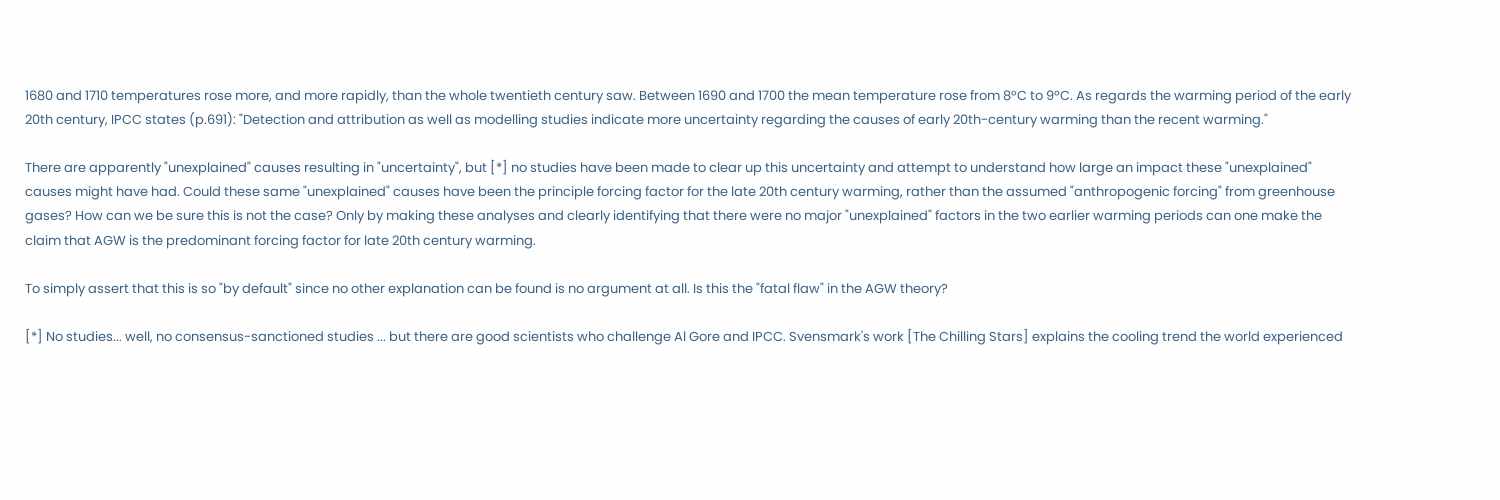1680 and 1710 temperatures rose more, and more rapidly, than the whole twentieth century saw. Between 1690 and 1700 the mean temperature rose from 8ºC to 9ºC. As regards the warming period of the early 20th century, IPCC states (p.691): "Detection and attribution as well as modelling studies indicate more uncertainty regarding the causes of early 20th-century warming than the recent warming."

There are apparently "unexplained" causes resulting in "uncertainty", but [*] no studies have been made to clear up this uncertainty and attempt to understand how large an impact these "unexplained" causes might have had. Could these same "unexplained" causes have been the principle forcing factor for the late 20th century warming, rather than the assumed "anthropogenic forcing" from greenhouse gases? How can we be sure this is not the case? Only by making these analyses and clearly identifying that there were no major "unexplained" factors in the two earlier warming periods can one make the claim that AGW is the predominant forcing factor for late 20th century warming.

To simply assert that this is so "by default" since no other explanation can be found is no argument at all. Is this the "fatal flaw" in the AGW theory?

[*] No studies... well, no consensus-sanctioned studies ... but there are good scientists who challenge Al Gore and IPCC. Svensmark's work [The Chilling Stars] explains the cooling trend the world experienced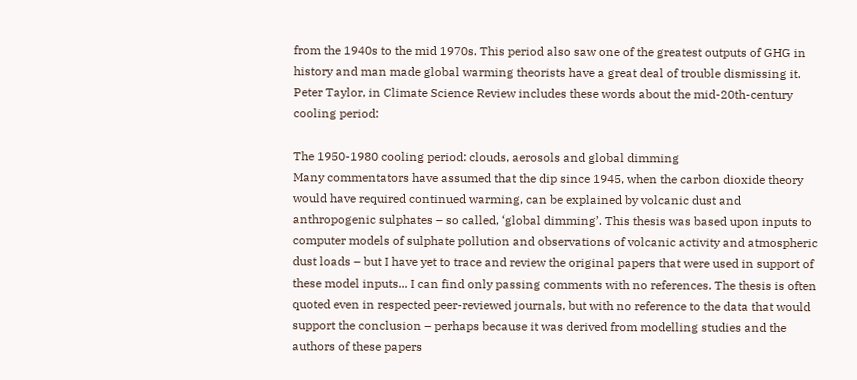from the 1940s to the mid 1970s. This period also saw one of the greatest outputs of GHG in history and man made global warming theorists have a great deal of trouble dismissing it. Peter Taylor, in Climate Science Review includes these words about the mid-20th-century cooling period:

The 1950-1980 cooling period: clouds, aerosols and global dimming
Many commentators have assumed that the dip since 1945, when the carbon dioxide theory would have required continued warming, can be explained by volcanic dust and anthropogenic sulphates – so called, ‘global dimming’. This thesis was based upon inputs to computer models of sulphate pollution and observations of volcanic activity and atmospheric dust loads – but I have yet to trace and review the original papers that were used in support of these model inputs... I can find only passing comments with no references. The thesis is often quoted even in respected peer-reviewed journals, but with no reference to the data that would support the conclusion – perhaps because it was derived from modelling studies and the authors of these papers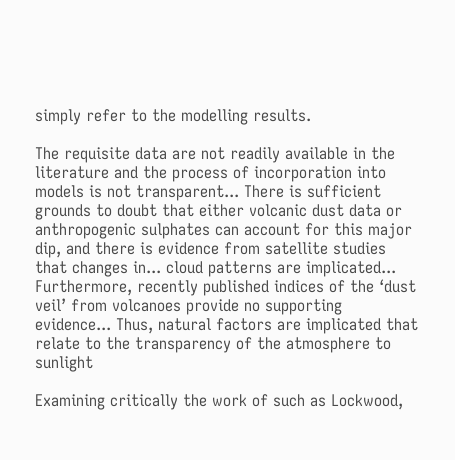simply refer to the modelling results.

The requisite data are not readily available in the literature and the process of incorporation into models is not transparent... There is sufficient grounds to doubt that either volcanic dust data or anthropogenic sulphates can account for this major dip, and there is evidence from satellite studies that changes in... cloud patterns are implicated... Furthermore, recently published indices of the ‘dust veil’ from volcanoes provide no supporting evidence... Thus, natural factors are implicated that relate to the transparency of the atmosphere to sunlight

Examining critically the work of such as Lockwood,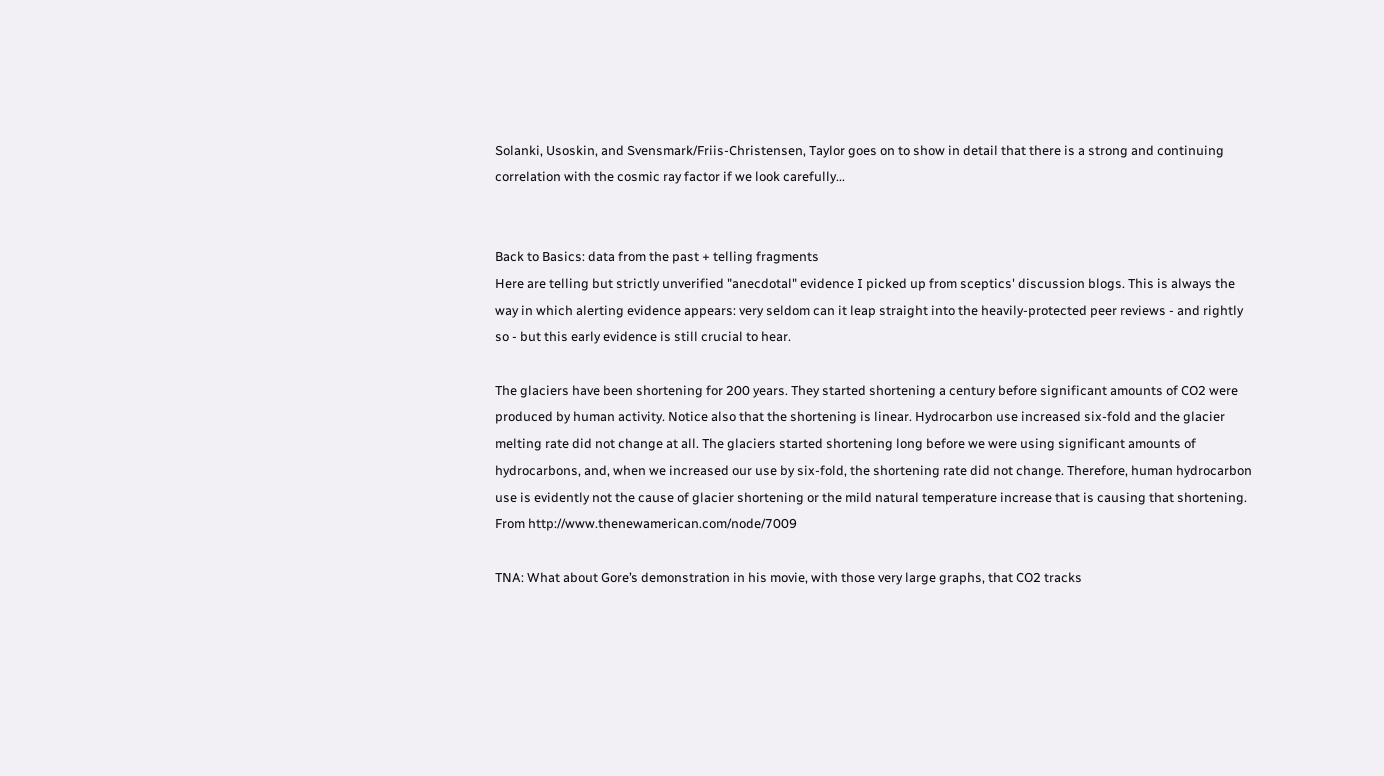Solanki, Usoskin, and Svensmark/Friis-Christensen, Taylor goes on to show in detail that there is a strong and continuing correlation with the cosmic ray factor if we look carefully...


Back to Basics: data from the past + telling fragments
Here are telling but strictly unverified "anecdotal" evidence I picked up from sceptics' discussion blogs. This is always the way in which alerting evidence appears: very seldom can it leap straight into the heavily-protected peer reviews - and rightly so - but this early evidence is still crucial to hear.

The glaciers have been shortening for 200 years. They started shortening a century before significant amounts of CO2 were produced by human activity. Notice also that the shortening is linear. Hydrocarbon use increased six-fold and the glacier melting rate did not change at all. The glaciers started shortening long before we were using significant amounts of hydrocarbons, and, when we increased our use by six-fold, the shortening rate did not change. Therefore, human hydrocarbon use is evidently not the cause of glacier shortening or the mild natural temperature increase that is causing that shortening. From http://www.thenewamerican.com/node/7009

TNA: What about Gore’s demonstration in his movie, with those very large graphs, that CO2 tracks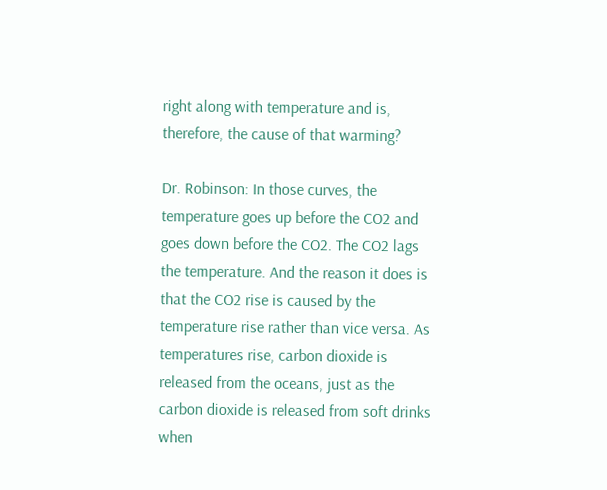right along with temperature and is, therefore, the cause of that warming?

Dr. Robinson: In those curves, the temperature goes up before the CO2 and goes down before the CO2. The CO2 lags the temperature. And the reason it does is that the CO2 rise is caused by the temperature rise rather than vice versa. As temperatures rise, carbon dioxide is released from the oceans, just as the carbon dioxide is released from soft drinks when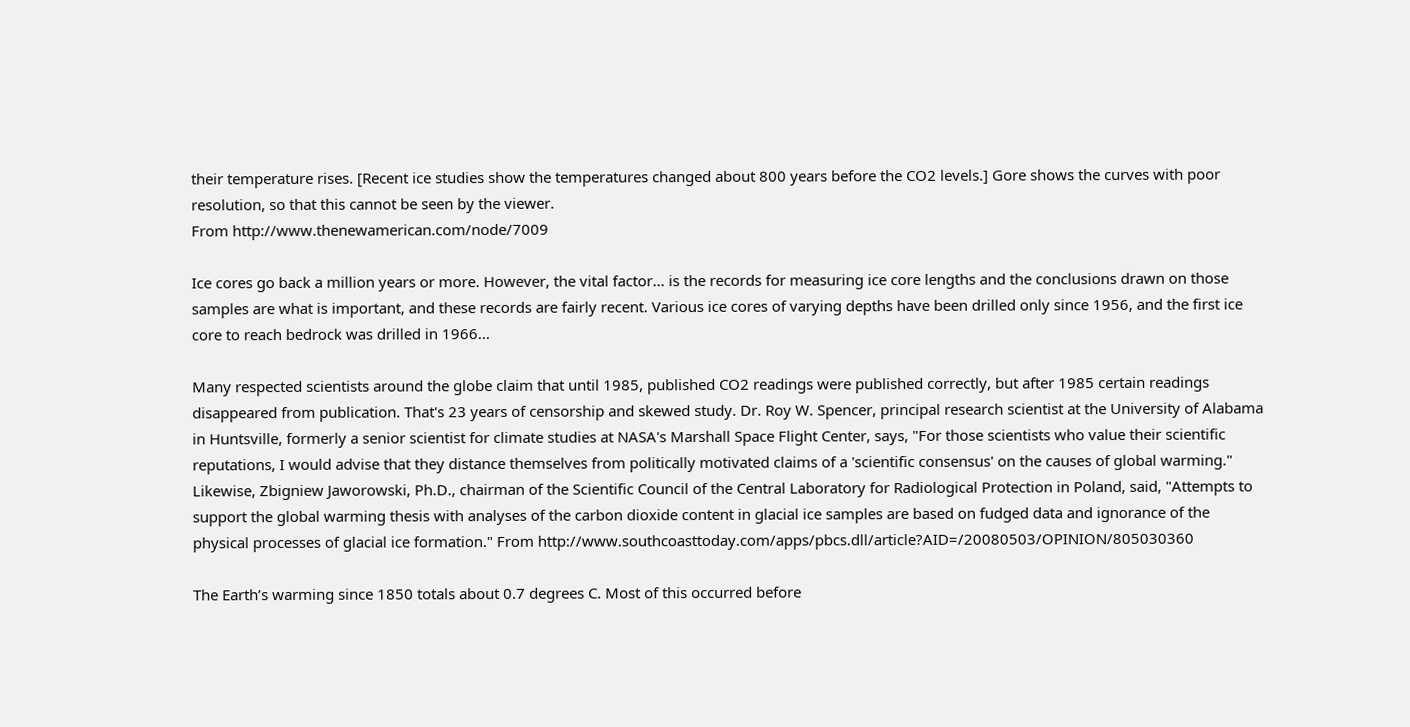their temperature rises. [Recent ice studies show the temperatures changed about 800 years before the CO2 levels.] Gore shows the curves with poor resolution, so that this cannot be seen by the viewer.
From http://www.thenewamerican.com/node/7009

Ice cores go back a million years or more. However, the vital factor... is the records for measuring ice core lengths and the conclusions drawn on those samples are what is important, and these records are fairly recent. Various ice cores of varying depths have been drilled only since 1956, and the first ice core to reach bedrock was drilled in 1966...

Many respected scientists around the globe claim that until 1985, published CO2 readings were published correctly, but after 1985 certain readings disappeared from publication. That's 23 years of censorship and skewed study. Dr. Roy W. Spencer, principal research scientist at the University of Alabama in Huntsville, formerly a senior scientist for climate studies at NASA's Marshall Space Flight Center, says, "For those scientists who value their scientific reputations, I would advise that they distance themselves from politically motivated claims of a 'scientific consensus' on the causes of global warming." Likewise, Zbigniew Jaworowski, Ph.D., chairman of the Scientific Council of the Central Laboratory for Radiological Protection in Poland, said, "Attempts to support the global warming thesis with analyses of the carbon dioxide content in glacial ice samples are based on fudged data and ignorance of the physical processes of glacial ice formation." From http://www.southcoasttoday.com/apps/pbcs.dll/article?AID=/20080503/OPINION/805030360

The Earth’s warming since 1850 totals about 0.7 degrees C. Most of this occurred before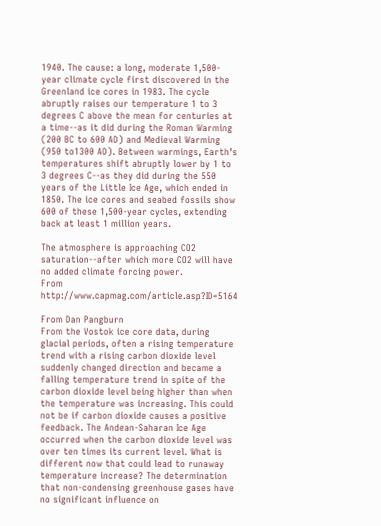1940. The cause: a long, moderate 1,500-year climate cycle first discovered in the Greenland ice cores in 1983. The cycle abruptly raises our temperature 1 to 3 degrees C above the mean for centuries at a time--as it did during the Roman Warming (200 BC to 600 AD) and Medieval Warming (950 to1300 AD). Between warmings, Earth’s temperatures shift abruptly lower by 1 to 3 degrees C--as they did during the 550 years of the Little Ice Age, which ended in 1850. The ice cores and seabed fossils show 600 of these 1,500-year cycles, extending back at least 1 million years.

The atmosphere is approaching CO2 saturation--after which more CO2 will have no added climate forcing power.
From http://www.capmag.com/article.asp?ID=5164

From Dan Pangburn
From the Vostok ice core data, during glacial periods, often a rising temperature trend with a rising carbon dioxide level suddenly changed direction and became a falling temperature trend in spite of the carbon dioxide level being higher than when the temperature was increasing. This could not be if carbon dioxide causes a positive feedback. The Andean-Saharan Ice Age occurred when the carbon dioxide level was over ten times its current level. What is different now that could lead to runaway temperature increase? The determination that non-condensing greenhouse gases have no significant influence on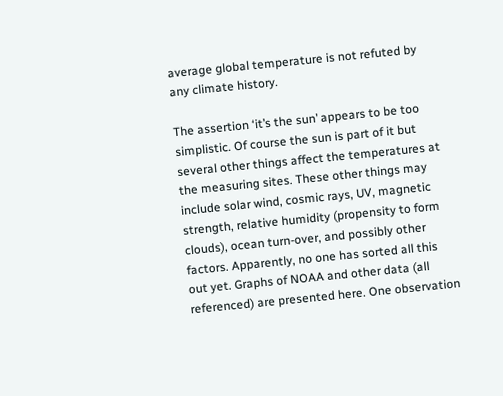average global temperature is not refuted by any climate history.

The assertion ‘it’s the sun’ appears to be too simplistic. Of course the sun is part of it but several other things affect the temperatures at the measuring sites. These other things may include solar wind, cosmic rays, UV, magnetic strength, relative humidity (propensity to form clouds), ocean turn-over, and possibly other factors. Apparently, no one has sorted all this out yet. Graphs of NOAA and other data (all referenced) are presented here. One observation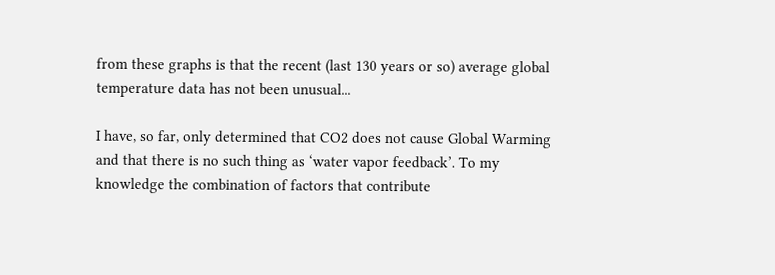from these graphs is that the recent (last 130 years or so) average global temperature data has not been unusual...

I have, so far, only determined that CO2 does not cause Global Warming and that there is no such thing as ‘water vapor feedback’. To my knowledge the combination of factors that contribute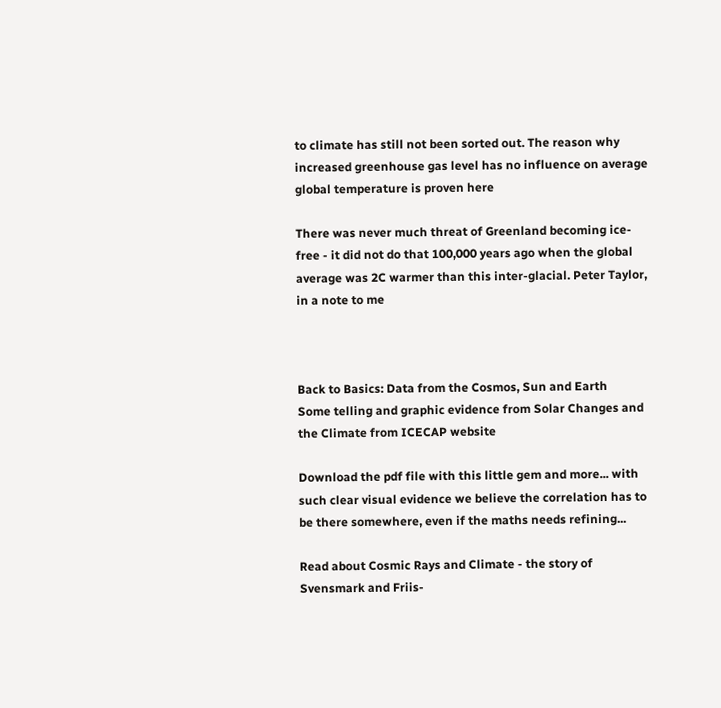to climate has still not been sorted out. The reason why increased greenhouse gas level has no influence on average global temperature is proven here

There was never much threat of Greenland becoming ice-free - it did not do that 100,000 years ago when the global average was 2C warmer than this inter-glacial. Peter Taylor, in a note to me



Back to Basics: Data from the Cosmos, Sun and Earth
Some telling and graphic evidence from Solar Changes and the Climate from ICECAP website

Download the pdf file with this little gem and more... with such clear visual evidence we believe the correlation has to be there somewhere, even if the maths needs refining...

Read about Cosmic Rays and Climate - the story of Svensmark and Friis-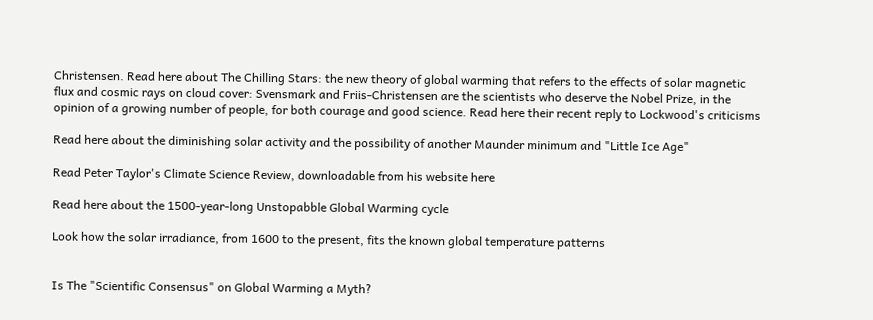Christensen. Read here about The Chilling Stars: the new theory of global warming that refers to the effects of solar magnetic flux and cosmic rays on cloud cover: Svensmark and Friis-Christensen are the scientists who deserve the Nobel Prize, in the opinion of a growing number of people, for both courage and good science. Read here their recent reply to Lockwood's criticisms

Read here about the diminishing solar activity and the possibility of another Maunder minimum and "Little Ice Age"

Read Peter Taylor's Climate Science Review, downloadable from his website here

Read here about the 1500-year-long Unstopabble Global Warming cycle

Look how the solar irradiance, from 1600 to the present, fits the known global temperature patterns


Is The "Scientific Consensus" on Global Warming a Myth?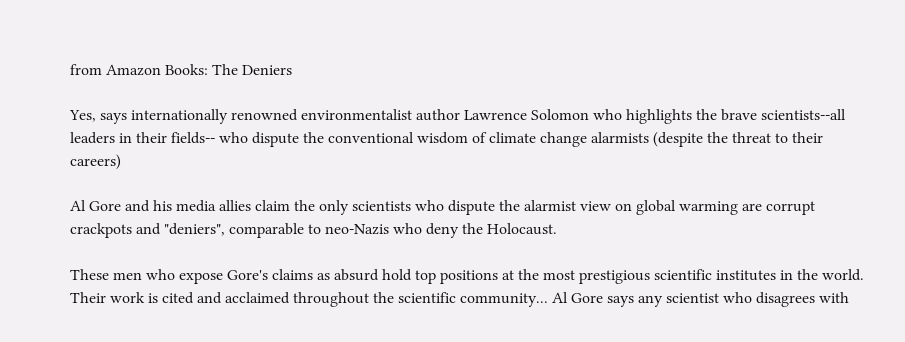from Amazon Books: The Deniers

Yes, says internationally renowned environmentalist author Lawrence Solomon who highlights the brave scientists--all leaders in their fields-- who dispute the conventional wisdom of climate change alarmists (despite the threat to their careers)

Al Gore and his media allies claim the only scientists who dispute the alarmist view on global warming are corrupt crackpots and "deniers", comparable to neo-Nazis who deny the Holocaust.

These men who expose Gore's claims as absurd hold top positions at the most prestigious scientific institutes in the world. Their work is cited and acclaimed throughout the scientific community... Al Gore says any scientist who disagrees with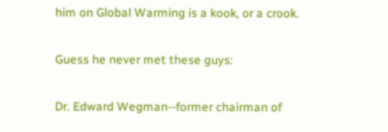him on Global Warming is a kook, or a crook.

Guess he never met these guys:

Dr. Edward Wegman--former chairman of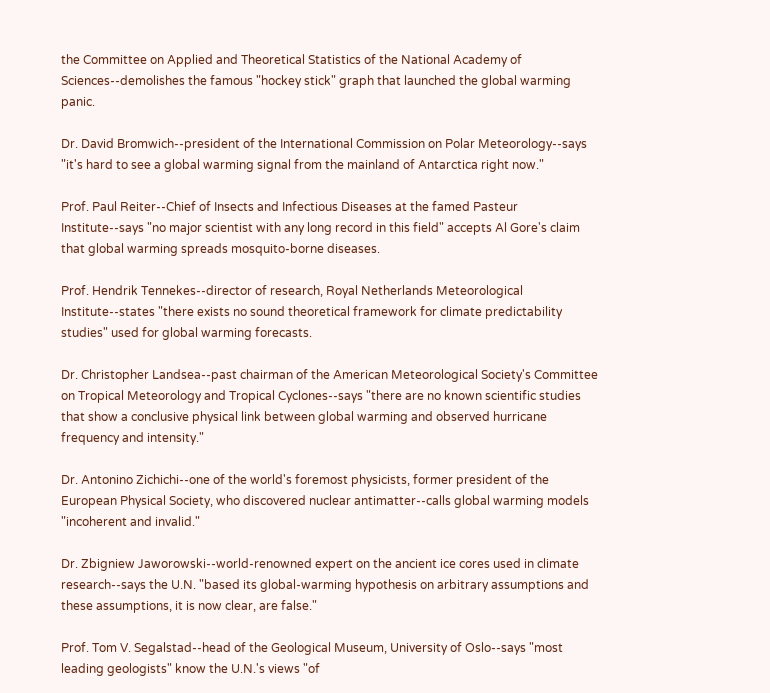the Committee on Applied and Theoretical Statistics of the National Academy of Sciences--demolishes the famous "hockey stick" graph that launched the global warming panic.

Dr. David Bromwich--president of the International Commission on Polar Meteorology--says "it's hard to see a global warming signal from the mainland of Antarctica right now."

Prof. Paul Reiter--Chief of Insects and Infectious Diseases at the famed Pasteur Institute--says "no major scientist with any long record in this field" accepts Al Gore's claim that global warming spreads mosquito-borne diseases.

Prof. Hendrik Tennekes--director of research, Royal Netherlands Meteorological Institute--states "there exists no sound theoretical framework for climate predictability studies" used for global warming forecasts.

Dr. Christopher Landsea--past chairman of the American Meteorological Society's Committee on Tropical Meteorology and Tropical Cyclones--says "there are no known scientific studies that show a conclusive physical link between global warming and observed hurricane frequency and intensity."

Dr. Antonino Zichichi--one of the world's foremost physicists, former president of the European Physical Society, who discovered nuclear antimatter--calls global warming models "incoherent and invalid."

Dr. Zbigniew Jaworowski--world-renowned expert on the ancient ice cores used in climate research--says the U.N. "based its global-warming hypothesis on arbitrary assumptions and these assumptions, it is now clear, are false."

Prof. Tom V. Segalstad--head of the Geological Museum, University of Oslo--says "most leading geologists" know the U.N.'s views "of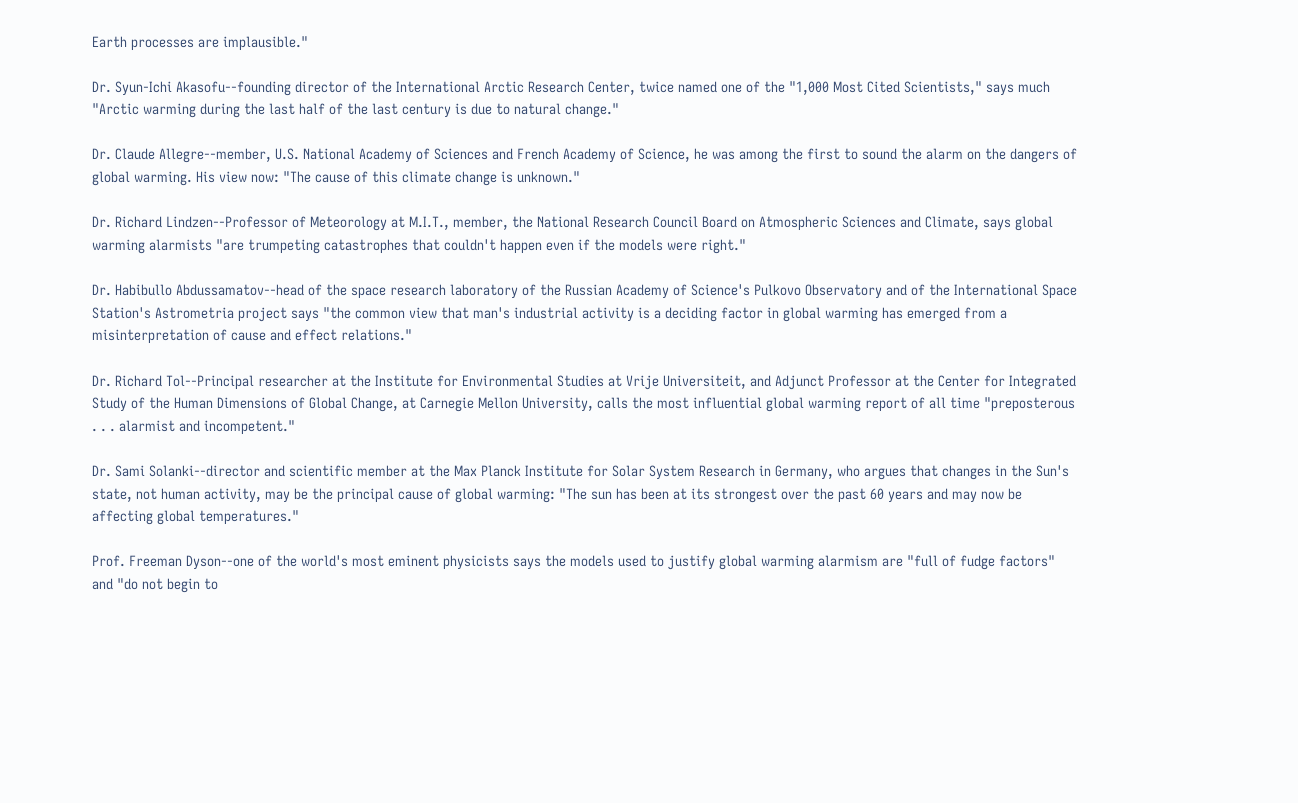Earth processes are implausible."

Dr. Syun-Ichi Akasofu--founding director of the International Arctic Research Center, twice named one of the "1,000 Most Cited Scientists," says much "Arctic warming during the last half of the last century is due to natural change."

Dr. Claude Allegre--member, U.S. National Academy of Sciences and French Academy of Science, he was among the first to sound the alarm on the dangers of global warming. His view now: "The cause of this climate change is unknown."

Dr. Richard Lindzen--Professor of Meteorology at M.I.T., member, the National Research Council Board on Atmospheric Sciences and Climate, says global warming alarmists "are trumpeting catastrophes that couldn't happen even if the models were right."

Dr. Habibullo Abdussamatov--head of the space research laboratory of the Russian Academy of Science's Pulkovo Observatory and of the International Space Station's Astrometria project says "the common view that man's industrial activity is a deciding factor in global warming has emerged from a misinterpretation of cause and effect relations."

Dr. Richard Tol--Principal researcher at the Institute for Environmental Studies at Vrije Universiteit, and Adjunct Professor at the Center for Integrated Study of the Human Dimensions of Global Change, at Carnegie Mellon University, calls the most influential global warming report of all time "preposterous . . . alarmist and incompetent."

Dr. Sami Solanki--director and scientific member at the Max Planck Institute for Solar System Research in Germany, who argues that changes in the Sun's state, not human activity, may be the principal cause of global warming: "The sun has been at its strongest over the past 60 years and may now be affecting global temperatures."

Prof. Freeman Dyson--one of the world's most eminent physicists says the models used to justify global warming alarmism are "full of fudge factors" and "do not begin to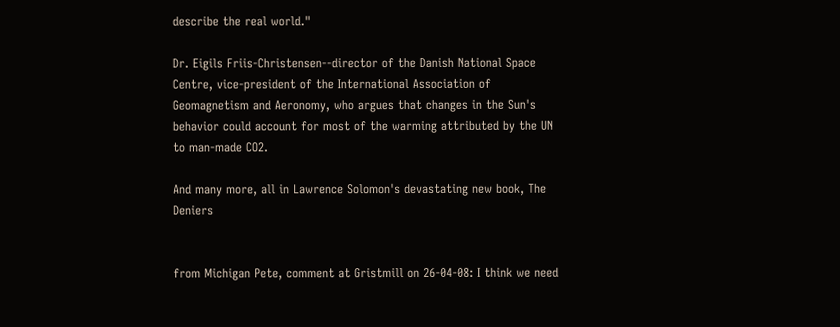describe the real world."

Dr. Eigils Friis-Christensen--director of the Danish National Space Centre, vice-president of the International Association of Geomagnetism and Aeronomy, who argues that changes in the Sun's behavior could account for most of the warming attributed by the UN to man-made CO2.

And many more, all in Lawrence Solomon's devastating new book, The Deniers


from Michigan Pete, comment at Gristmill on 26-04-08: I think we need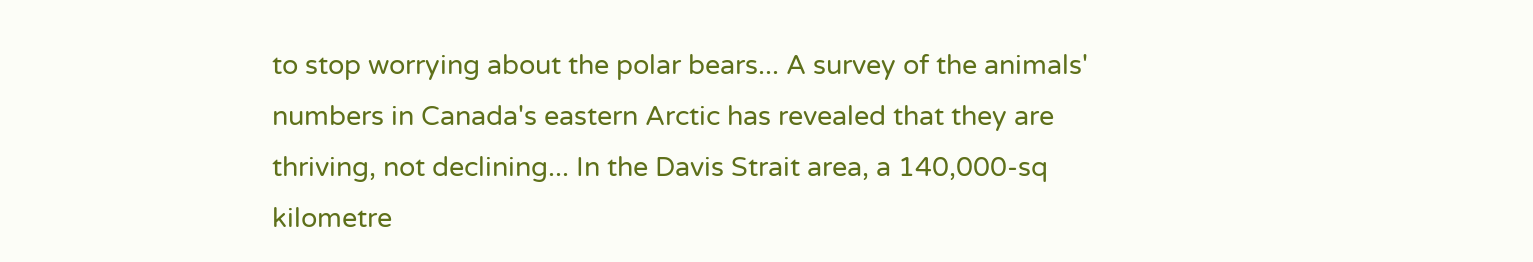to stop worrying about the polar bears... A survey of the animals' numbers in Canada's eastern Arctic has revealed that they are thriving, not declining... In the Davis Strait area, a 140,000-sq kilometre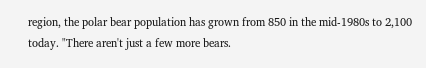region, the polar bear population has grown from 850 in the mid-1980s to 2,100 today. "There aren't just a few more bears.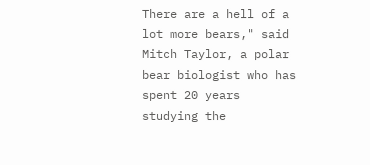There are a hell of a lot more bears," said Mitch Taylor, a polar bear biologist who has spent 20 years studying the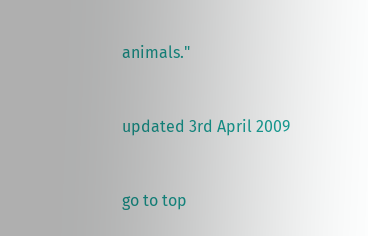animals."


updated 3rd April 2009


go to top